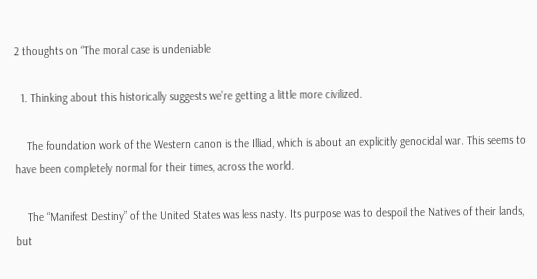2 thoughts on “The moral case is undeniable

  1. Thinking about this historically suggests we’re getting a little more civilized.

    The foundation work of the Western canon is the Illiad, which is about an explicitly genocidal war. This seems to have been completely normal for their times, across the world.

    The “Manifest Destiny” of the United States was less nasty. Its purpose was to despoil the Natives of their lands, but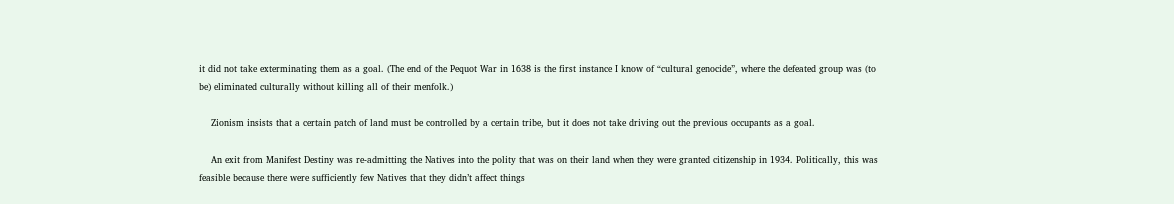it did not take exterminating them as a goal. (The end of the Pequot War in 1638 is the first instance I know of “cultural genocide”, where the defeated group was (to be) eliminated culturally without killing all of their menfolk.)

    Zionism insists that a certain patch of land must be controlled by a certain tribe, but it does not take driving out the previous occupants as a goal.

    An exit from Manifest Destiny was re-admitting the Natives into the polity that was on their land when they were granted citizenship in 1934. Politically, this was feasible because there were sufficiently few Natives that they didn’t affect things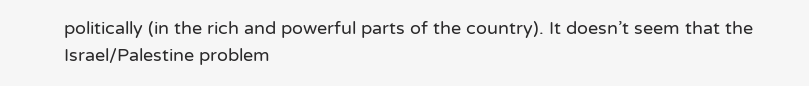politically (in the rich and powerful parts of the country). It doesn’t seem that the Israel/Palestine problem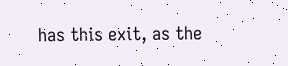has this exit, as the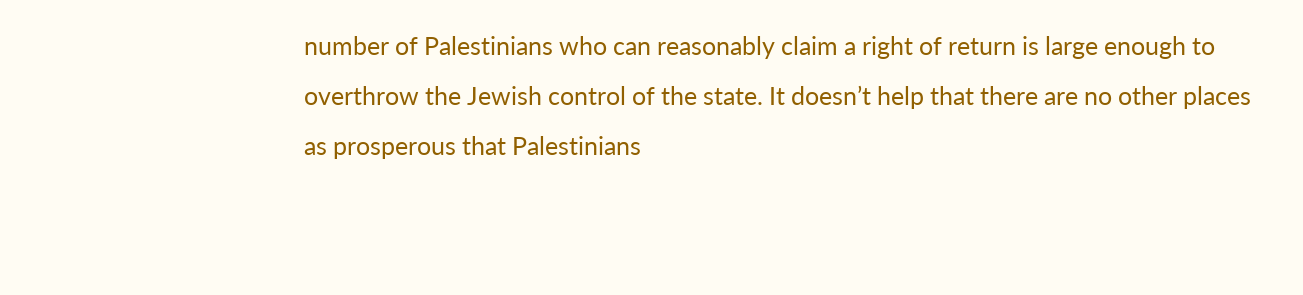number of Palestinians who can reasonably claim a right of return is large enough to overthrow the Jewish control of the state. It doesn’t help that there are no other places as prosperous that Palestinians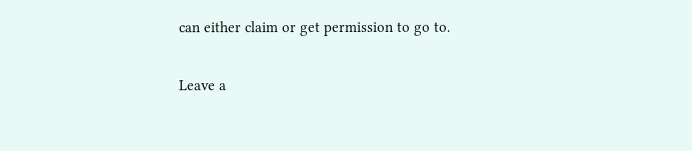can either claim or get permission to go to.

Leave a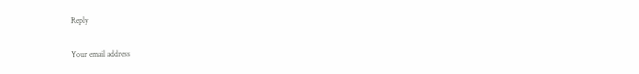Reply

Your email address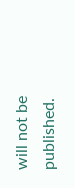will not be published.